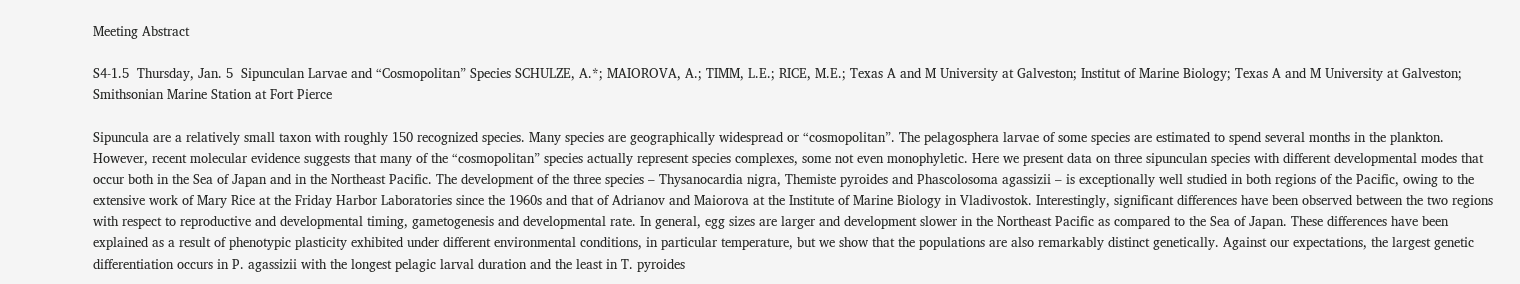Meeting Abstract

S4-1.5  Thursday, Jan. 5  Sipunculan Larvae and “Cosmopolitan” Species SCHULZE, A.*; MAIOROVA, A.; TIMM, L.E.; RICE, M.E.; Texas A and M University at Galveston; Institut of Marine Biology; Texas A and M University at Galveston; Smithsonian Marine Station at Fort Pierce

Sipuncula are a relatively small taxon with roughly 150 recognized species. Many species are geographically widespread or “cosmopolitan”. The pelagosphera larvae of some species are estimated to spend several months in the plankton. However, recent molecular evidence suggests that many of the “cosmopolitan” species actually represent species complexes, some not even monophyletic. Here we present data on three sipunculan species with different developmental modes that occur both in the Sea of Japan and in the Northeast Pacific. The development of the three species – Thysanocardia nigra, Themiste pyroides and Phascolosoma agassizii – is exceptionally well studied in both regions of the Pacific, owing to the extensive work of Mary Rice at the Friday Harbor Laboratories since the 1960s and that of Adrianov and Maiorova at the Institute of Marine Biology in Vladivostok. Interestingly, significant differences have been observed between the two regions with respect to reproductive and developmental timing, gametogenesis and developmental rate. In general, egg sizes are larger and development slower in the Northeast Pacific as compared to the Sea of Japan. These differences have been explained as a result of phenotypic plasticity exhibited under different environmental conditions, in particular temperature, but we show that the populations are also remarkably distinct genetically. Against our expectations, the largest genetic differentiation occurs in P. agassizii with the longest pelagic larval duration and the least in T. pyroides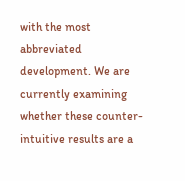with the most abbreviated development. We are currently examining whether these counter-intuitive results are a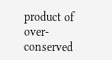product of over-conserved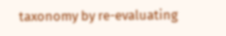taxonomy by re-evaluating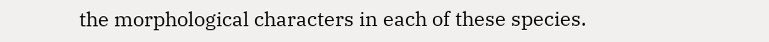the morphological characters in each of these species.